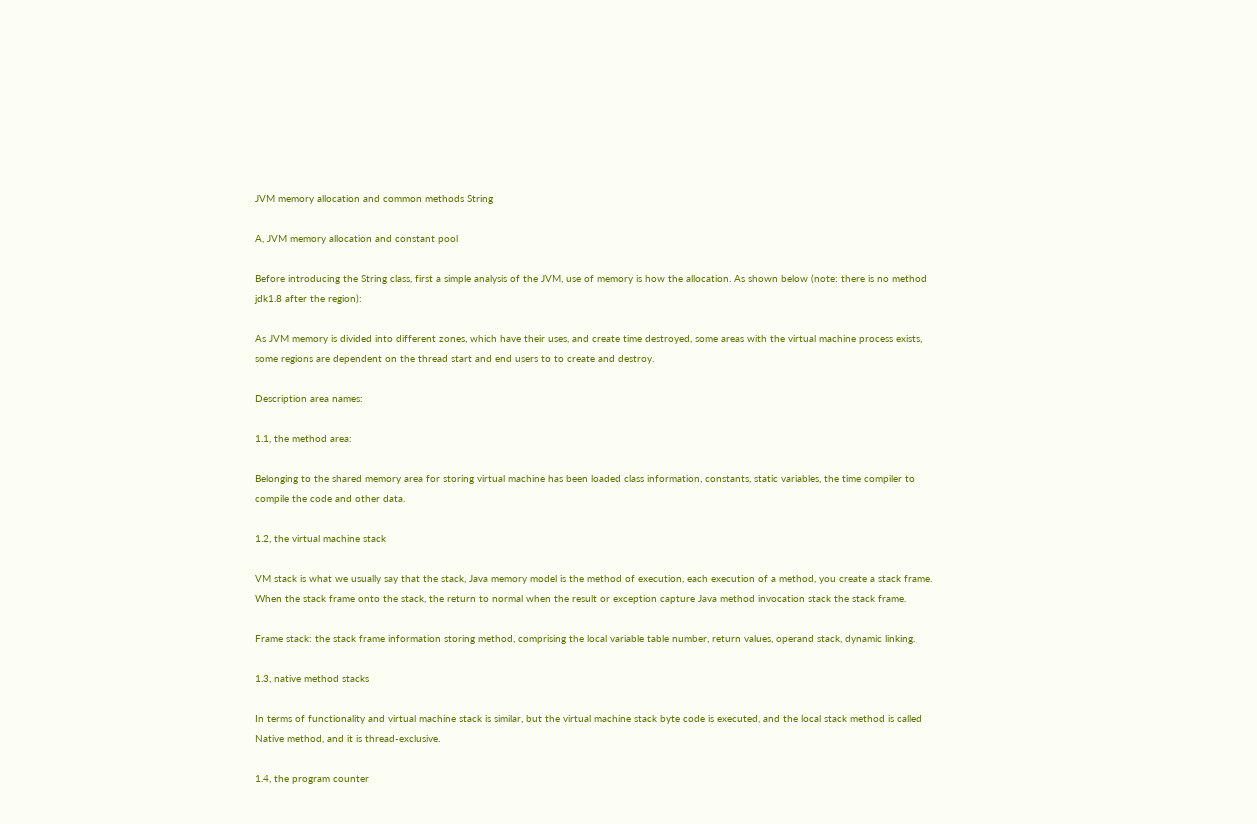JVM memory allocation and common methods String

A, JVM memory allocation and constant pool

Before introducing the String class, first a simple analysis of the JVM, use of memory is how the allocation. As shown below (note: there is no method jdk1.8 after the region):

As JVM memory is divided into different zones, which have their uses, and create time destroyed, some areas with the virtual machine process exists, some regions are dependent on the thread start and end users to to create and destroy.

Description area names:

1.1, the method area:

Belonging to the shared memory area for storing virtual machine has been loaded class information, constants, static variables, the time compiler to compile the code and other data.

1.2, the virtual machine stack

VM stack is what we usually say that the stack, Java memory model is the method of execution, each execution of a method, you create a stack frame. When the stack frame onto the stack, the return to normal when the result or exception capture Java method invocation stack the stack frame.

Frame stack: the stack frame information storing method, comprising the local variable table number, return values, operand stack, dynamic linking.

1.3, native method stacks

In terms of functionality and virtual machine stack is similar, but the virtual machine stack byte code is executed, and the local stack method is called Native method, and it is thread-exclusive.

1.4, the program counter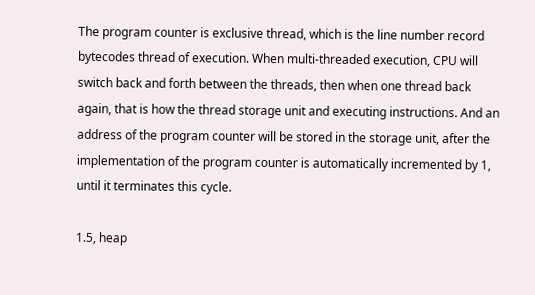The program counter is exclusive thread, which is the line number record bytecodes thread of execution. When multi-threaded execution, CPU will switch back and forth between the threads, then when one thread back again, that is how the thread storage unit and executing instructions. And an address of the program counter will be stored in the storage unit, after the implementation of the program counter is automatically incremented by 1, until it terminates this cycle.

1.5, heap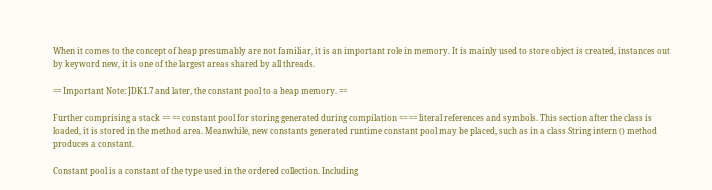When it comes to the concept of heap presumably are not familiar, it is an important role in memory. It is mainly used to store object is created, instances out by keyword new, it is one of the largest areas shared by all threads.

== Important Note: JDK1.7 and later, the constant pool to a heap memory. ==

Further comprising a stack == == constant pool for storing generated during compilation == == literal references and symbols. This section after the class is loaded, it is stored in the method area. Meanwhile, new constants generated runtime constant pool may be placed, such as in a class String intern () method produces a constant.

Constant pool is a constant of the type used in the ordered collection. Including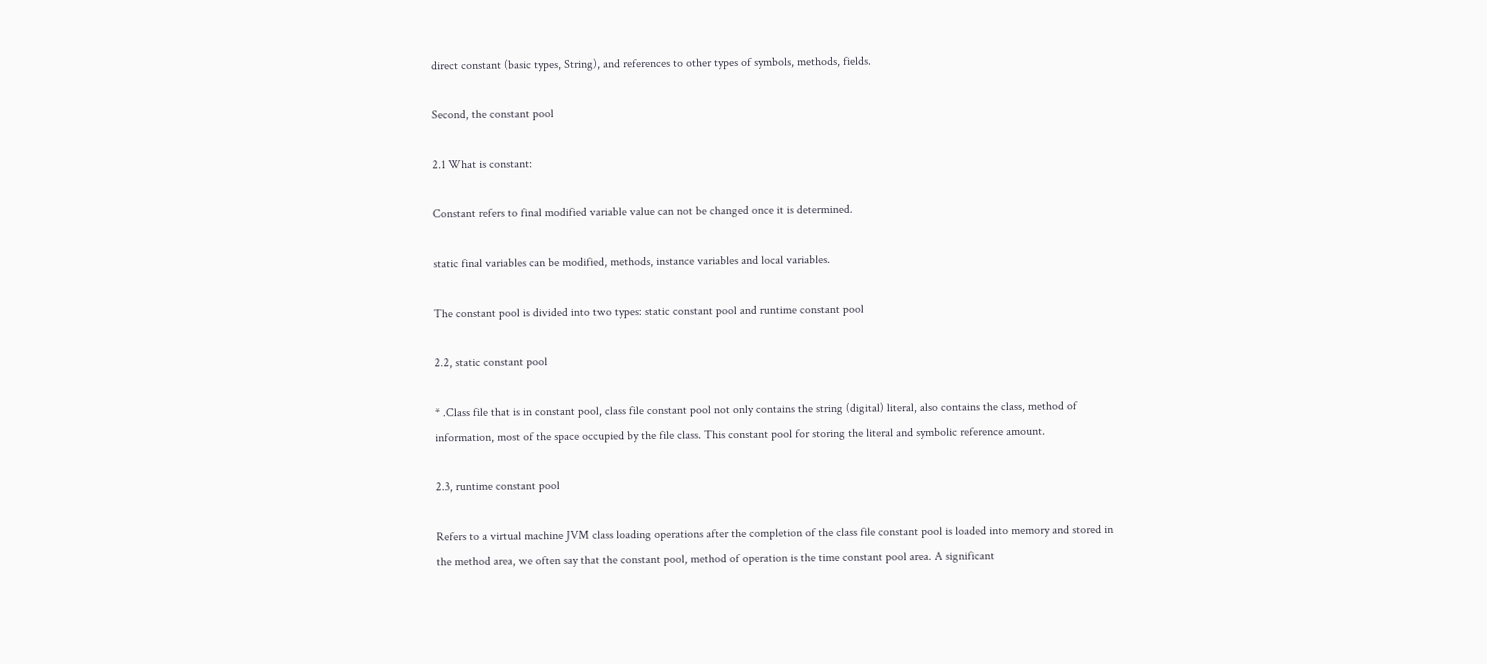direct constant (basic types, String), and references to other types of symbols, methods, fields.

Second, the constant pool

2.1 What is constant:

Constant refers to final modified variable value can not be changed once it is determined.

static final variables can be modified, methods, instance variables and local variables.

The constant pool is divided into two types: static constant pool and runtime constant pool

2.2, static constant pool

* .Class file that is in constant pool, class file constant pool not only contains the string (digital) literal, also contains the class, method of information, most of the space occupied by the file class. This constant pool for storing the literal and symbolic reference amount.

2.3, runtime constant pool

Refers to a virtual machine JVM class loading operations after the completion of the class file constant pool is loaded into memory and stored in the method area, we often say that the constant pool, method of operation is the time constant pool area. A significant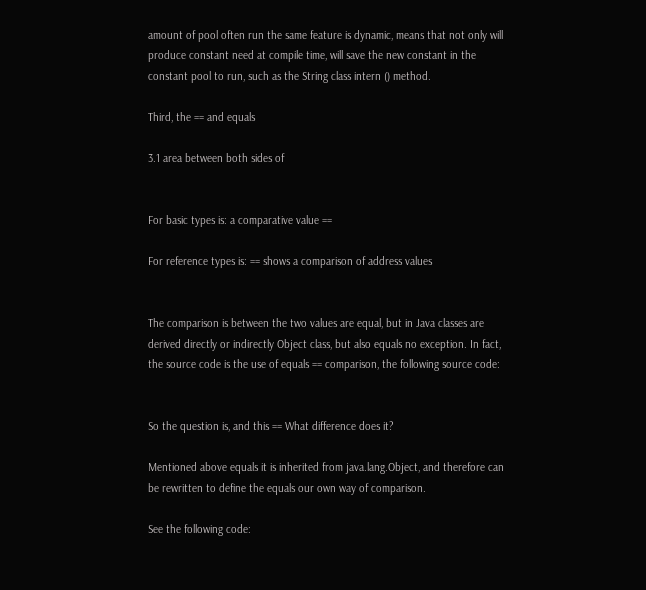amount of pool often run the same feature is dynamic, means that not only will produce constant need at compile time, will save the new constant in the constant pool to run, such as the String class intern () method.

Third, the == and equals

3.1 area between both sides of


For basic types is: a comparative value ==

For reference types is: == shows a comparison of address values


The comparison is between the two values are equal, but in Java classes are derived directly or indirectly Object class, but also equals no exception. In fact, the source code is the use of equals == comparison, the following source code:


So the question is, and this == What difference does it?

Mentioned above equals it is inherited from java.lang.Object, and therefore can be rewritten to define the equals our own way of comparison.

See the following code: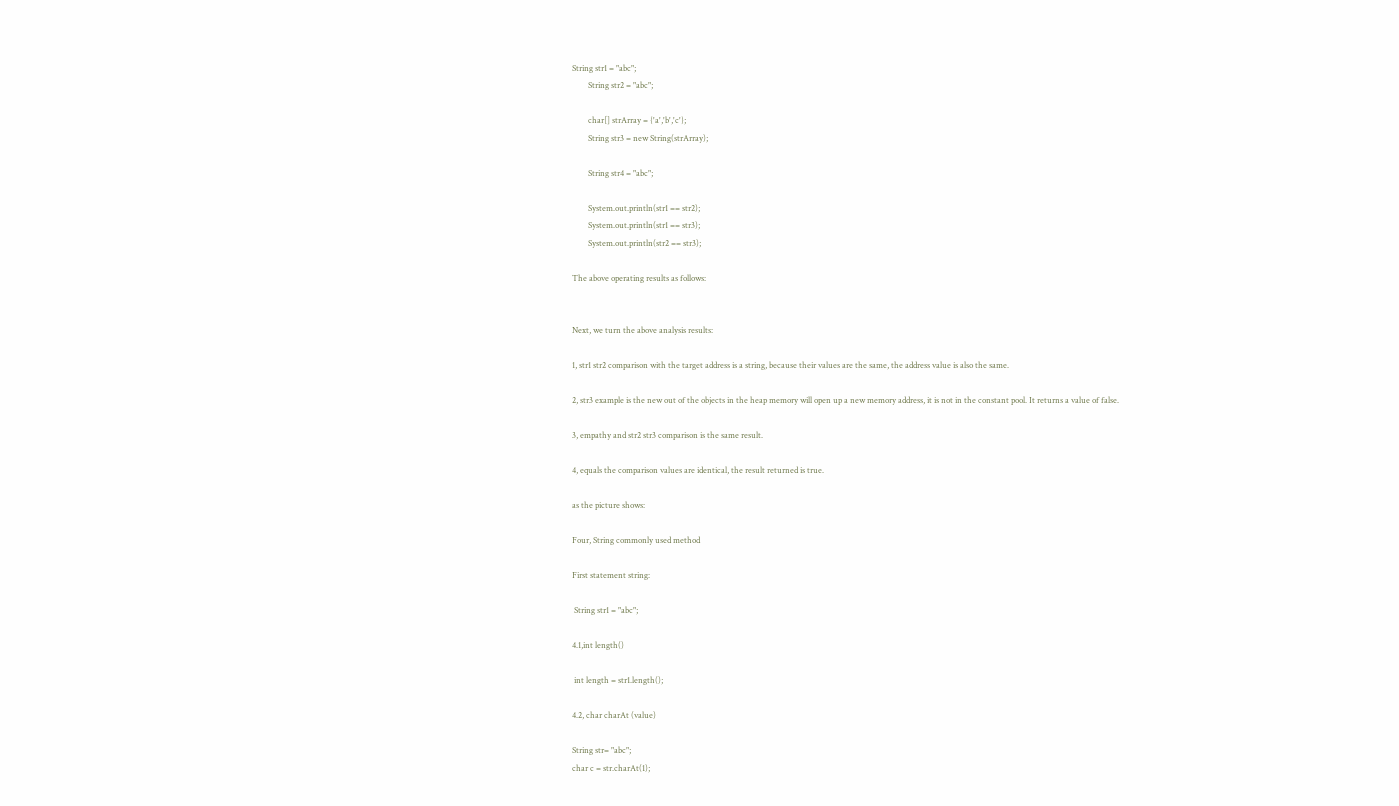String str1 = "abc";
        String str2 = "abc";

        char[] strArray = {'a','b','c'};
        String str3 = new String(strArray);

        String str4 = "abc";

        System.out.println(str1 == str2);
        System.out.println(str1 == str3);
        System.out.println(str2 == str3);

The above operating results as follows:


Next, we turn the above analysis results:

1, str1 str2 comparison with the target address is a string, because their values are the same, the address value is also the same.

2, str3 example is the new out of the objects in the heap memory will open up a new memory address, it is not in the constant pool. It returns a value of false.

3, empathy and str2 str3 comparison is the same result.

4, equals the comparison values are identical, the result returned is true.

as the picture shows:

Four, String commonly used method

First statement string:

 String str1 = "abc";

4.1,int length()

 int length = str1.length();

4.2, char charAt (value)

String str= "abc";
char c = str.charAt(1);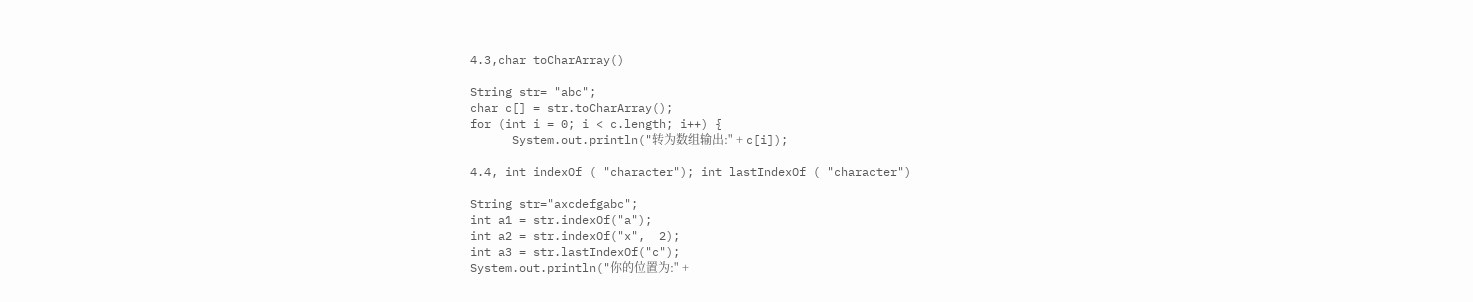4.3,char toCharArray()

String str= "abc";
char c[] = str.toCharArray();
for (int i = 0; i < c.length; i++) {
      System.out.println("转为数组输出:" + c[i]);

4.4, int indexOf ( "character"); int lastIndexOf ( "character")

String str="axcdefgabc";
int a1 = str.indexOf("a");
int a2 = str.indexOf("x",  2);
int a3 = str.lastIndexOf("c");
System.out.println("你的位置为:" +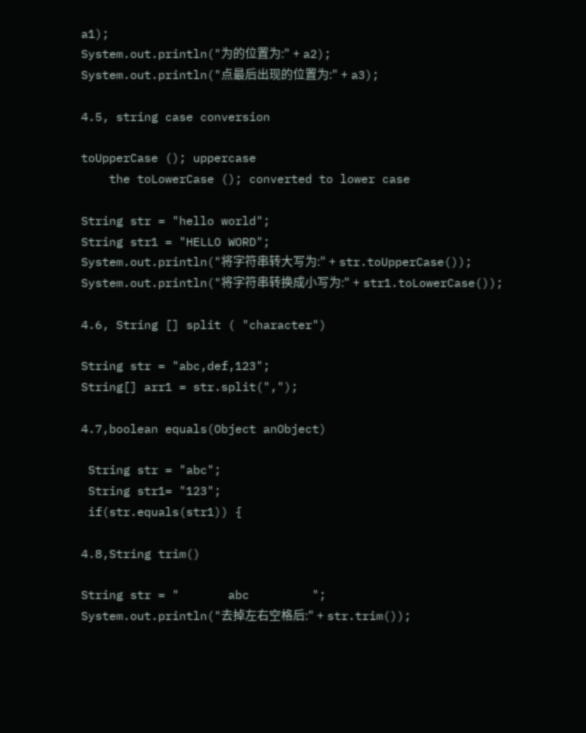a1);
System.out.println("为的位置为:" + a2);
System.out.println("点最后出现的位置为:" + a3);

4.5, string case conversion

toUpperCase (); uppercase
    the toLowerCase (); converted to lower case

String str = "hello world";
String str1 = "HELLO WORD";
System.out.println("将字符串转大写为:" + str.toUpperCase());
System.out.println("将字符串转换成小写为:" + str1.toLowerCase());

4.6, String [] split ( "character")

String str = "abc,def,123";
String[] arr1 = str.split(",");

4.7,boolean equals(Object anObject)

 String str = "abc";
 String str1= "123";
 if(str.equals(str1)) {

4.8,String trim()

String str = "       abc         ";
System.out.println("去掉左右空格后:" + str.trim());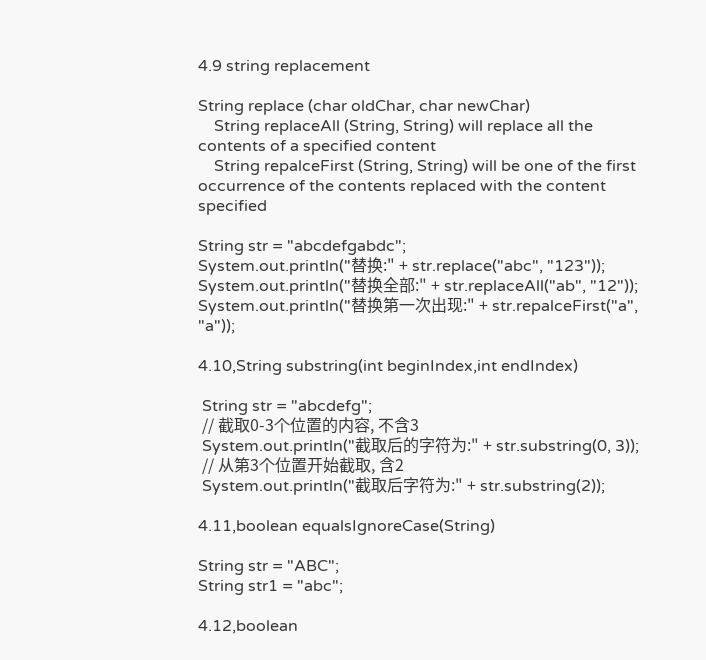4.9 string replacement

String replace (char oldChar, char newChar)
    String replaceAll (String, String) will replace all the contents of a specified content
    String repalceFirst (String, String) will be one of the first occurrence of the contents replaced with the content specified

String str = "abcdefgabdc";
System.out.println("替换:" + str.replace("abc", "123"));
System.out.println("替换全部:" + str.replaceAll("ab", "12"));
System.out.println("替换第一次出现:" + str.repalceFirst("a", "a"));

4.10,String substring(int beginIndex,int endIndex)

 String str = "abcdefg";
 // 截取0-3个位置的内容, 不含3
 System.out.println("截取后的字符为:" + str.substring(0, 3));
 // 从第3个位置开始截取, 含2
 System.out.println("截取后字符为:" + str.substring(2));

4.11,boolean equalsIgnoreCase(String)

String str = "ABC";
String str1 = "abc";

4.12,boolean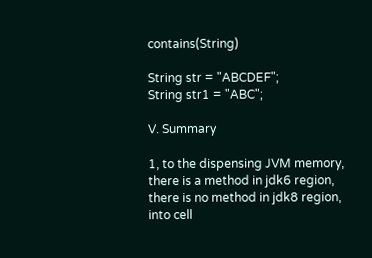contains(String)

String str = "ABCDEF";
String str1 = "ABC";

V. Summary

1, to the dispensing JVM memory, there is a method in jdk6 region, there is no method in jdk8 region, into cell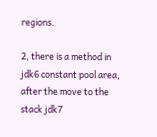regions.

2, there is a method in jdk6 constant pool area, after the move to the stack jdk7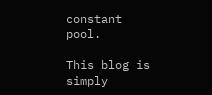constant pool.

This blog is simply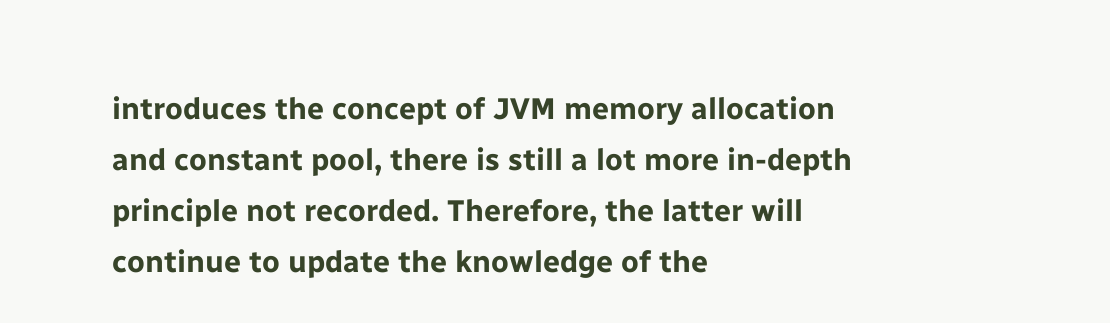introduces the concept of JVM memory allocation and constant pool, there is still a lot more in-depth principle not recorded. Therefore, the latter will continue to update the knowledge of the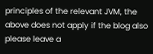principles of the relevant JVM, the above does not apply if the blog also please leave a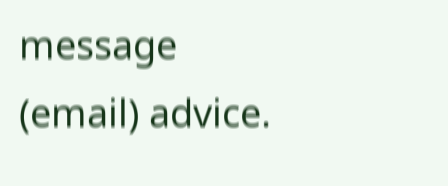message (email) advice.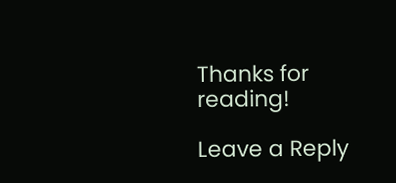Thanks for reading!

Leave a Reply